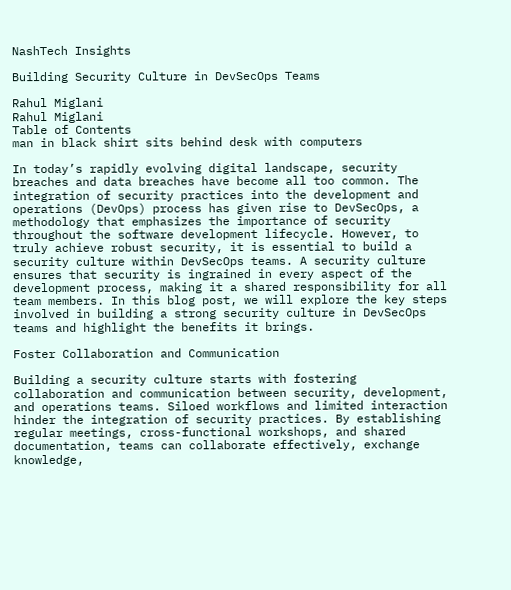NashTech Insights

Building Security Culture in DevSecOps Teams

Rahul Miglani
Rahul Miglani
Table of Contents
man in black shirt sits behind desk with computers

In today’s rapidly evolving digital landscape, security breaches and data breaches have become all too common. The integration of security practices into the development and operations (DevOps) process has given rise to DevSecOps, a methodology that emphasizes the importance of security throughout the software development lifecycle. However, to truly achieve robust security, it is essential to build a security culture within DevSecOps teams. A security culture ensures that security is ingrained in every aspect of the development process, making it a shared responsibility for all team members. In this blog post, we will explore the key steps involved in building a strong security culture in DevSecOps teams and highlight the benefits it brings.

Foster Collaboration and Communication

Building a security culture starts with fostering collaboration and communication between security, development, and operations teams. Siloed workflows and limited interaction hinder the integration of security practices. By establishing regular meetings, cross-functional workshops, and shared documentation, teams can collaborate effectively, exchange knowledge,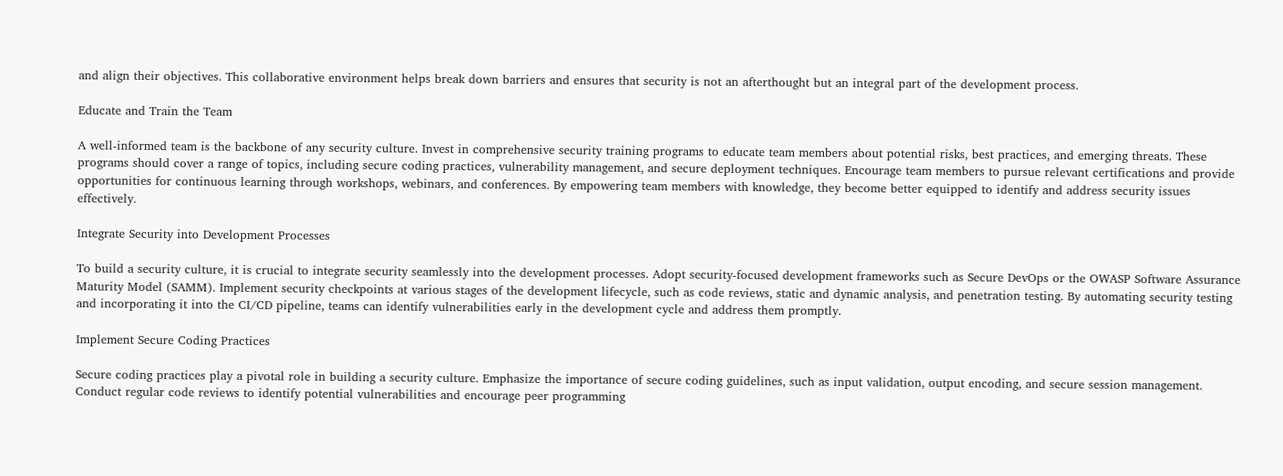and align their objectives. This collaborative environment helps break down barriers and ensures that security is not an afterthought but an integral part of the development process.

Educate and Train the Team

A well-informed team is the backbone of any security culture. Invest in comprehensive security training programs to educate team members about potential risks, best practices, and emerging threats. These programs should cover a range of topics, including secure coding practices, vulnerability management, and secure deployment techniques. Encourage team members to pursue relevant certifications and provide opportunities for continuous learning through workshops, webinars, and conferences. By empowering team members with knowledge, they become better equipped to identify and address security issues effectively.

Integrate Security into Development Processes

To build a security culture, it is crucial to integrate security seamlessly into the development processes. Adopt security-focused development frameworks such as Secure DevOps or the OWASP Software Assurance Maturity Model (SAMM). Implement security checkpoints at various stages of the development lifecycle, such as code reviews, static and dynamic analysis, and penetration testing. By automating security testing and incorporating it into the CI/CD pipeline, teams can identify vulnerabilities early in the development cycle and address them promptly.

Implement Secure Coding Practices

Secure coding practices play a pivotal role in building a security culture. Emphasize the importance of secure coding guidelines, such as input validation, output encoding, and secure session management. Conduct regular code reviews to identify potential vulnerabilities and encourage peer programming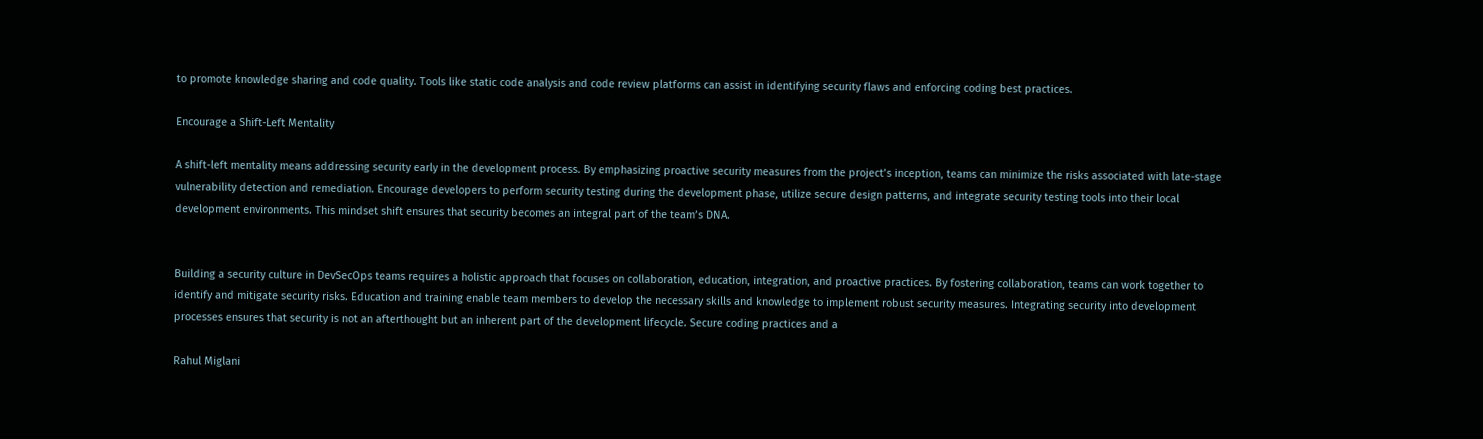to promote knowledge sharing and code quality. Tools like static code analysis and code review platforms can assist in identifying security flaws and enforcing coding best practices.

Encourage a Shift-Left Mentality

A shift-left mentality means addressing security early in the development process. By emphasizing proactive security measures from the project’s inception, teams can minimize the risks associated with late-stage vulnerability detection and remediation. Encourage developers to perform security testing during the development phase, utilize secure design patterns, and integrate security testing tools into their local development environments. This mindset shift ensures that security becomes an integral part of the team’s DNA.


Building a security culture in DevSecOps teams requires a holistic approach that focuses on collaboration, education, integration, and proactive practices. By fostering collaboration, teams can work together to identify and mitigate security risks. Education and training enable team members to develop the necessary skills and knowledge to implement robust security measures. Integrating security into development processes ensures that security is not an afterthought but an inherent part of the development lifecycle. Secure coding practices and a

Rahul Miglani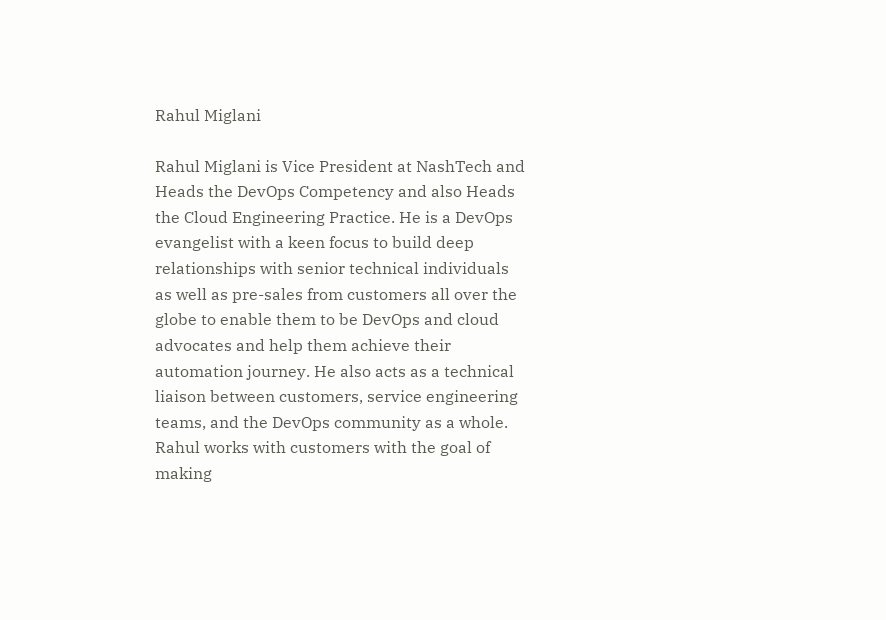Rahul Miglani

Rahul Miglani is Vice President at NashTech and Heads the DevOps Competency and also Heads the Cloud Engineering Practice. He is a DevOps evangelist with a keen focus to build deep relationships with senior technical individuals as well as pre-sales from customers all over the globe to enable them to be DevOps and cloud advocates and help them achieve their automation journey. He also acts as a technical liaison between customers, service engineering teams, and the DevOps community as a whole. Rahul works with customers with the goal of making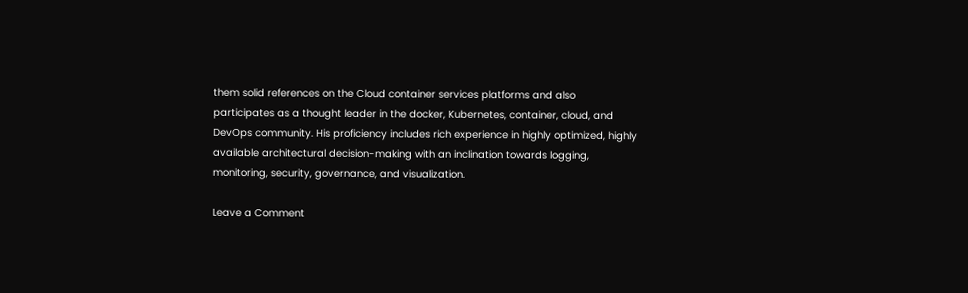them solid references on the Cloud container services platforms and also participates as a thought leader in the docker, Kubernetes, container, cloud, and DevOps community. His proficiency includes rich experience in highly optimized, highly available architectural decision-making with an inclination towards logging, monitoring, security, governance, and visualization.

Leave a Comment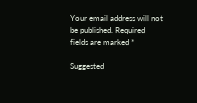Your email address will not be published. Required fields are marked *

Suggested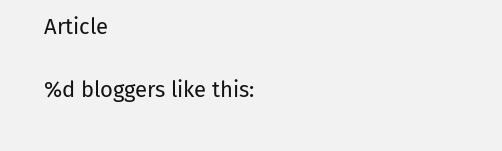Article

%d bloggers like this: